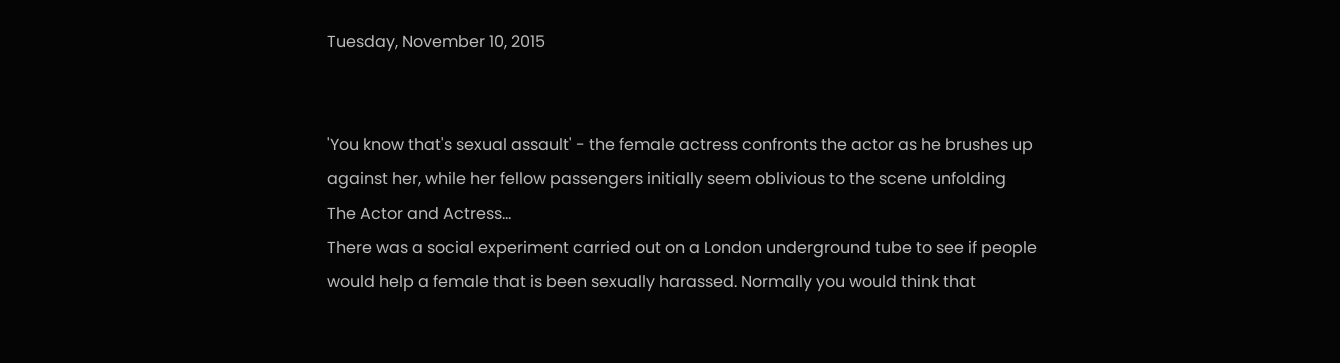Tuesday, November 10, 2015


'You know that's sexual assault' - the female actress confronts the actor as he brushes up against her, while her fellow passengers initially seem oblivious to the scene unfolding
The Actor and Actress...
There was a social experiment carried out on a London underground tube to see if people would help a female that is been sexually harassed. Normally you would think that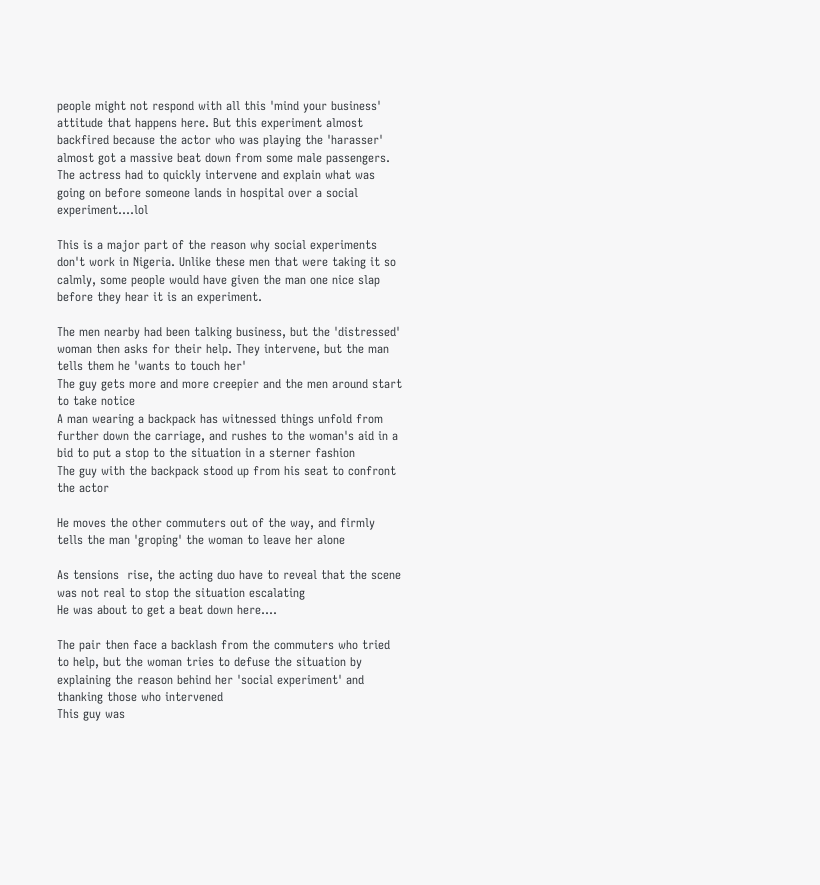people might not respond with all this 'mind your business' attitude that happens here. But this experiment almost backfired because the actor who was playing the 'harasser' almost got a massive beat down from some male passengers. The actress had to quickly intervene and explain what was going on before someone lands in hospital over a social experiment....lol

This is a major part of the reason why social experiments don't work in Nigeria. Unlike these men that were taking it so calmly, some people would have given the man one nice slap before they hear it is an experiment.

The men nearby had been talking business, but the 'distressed' woman then asks for their help. They intervene, but the man tells them he 'wants to touch her'
The guy gets more and more creepier and the men around start to take notice
A man wearing a backpack has witnessed things unfold from further down the carriage, and rushes to the woman's aid in a bid to put a stop to the situation in a sterner fashion
The guy with the backpack stood up from his seat to confront the actor

He moves the other commuters out of the way, and firmly tells the man 'groping' the woman to leave her alone

As tensions  rise, the acting duo have to reveal that the scene was not real to stop the situation escalating
He was about to get a beat down here....

The pair then face a backlash from the commuters who tried to help, but the woman tries to defuse the situation by explaining the reason behind her 'social experiment' and thanking those who intervened
This guy was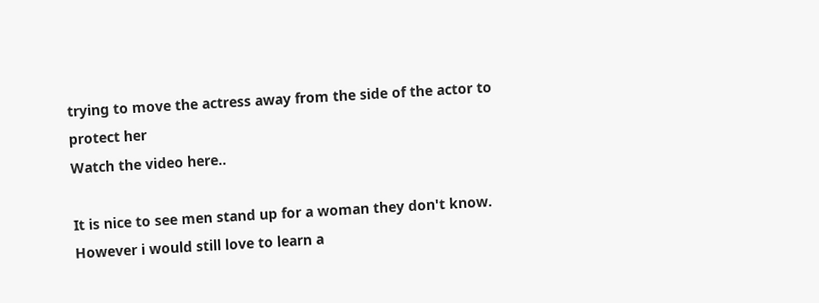trying to move the actress away from the side of the actor to protect her
Watch the video here..

It is nice to see men stand up for a woman they don't know. However i would still love to learn a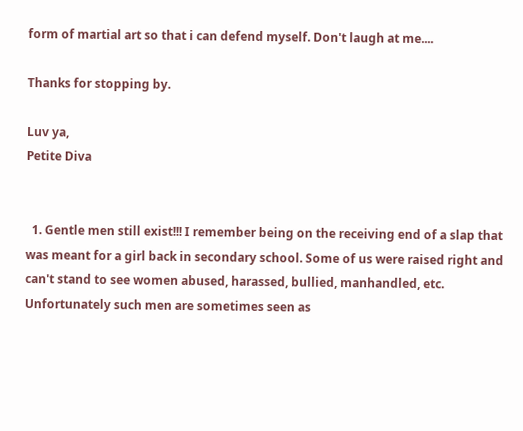form of martial art so that i can defend myself. Don't laugh at me....

Thanks for stopping by.

Luv ya,
Petite Diva


  1. Gentle men still exist!!! I remember being on the receiving end of a slap that was meant for a girl back in secondary school. Some of us were raised right and can't stand to see women abused, harassed, bullied, manhandled, etc. Unfortunately such men are sometimes seen as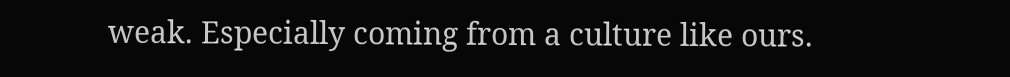weak. Especially coming from a culture like ours.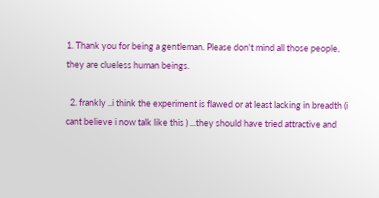1. Thank you for being a gentleman. Please don't mind all those people, they are clueless human beings.

  2. frankly ..i think the experiment is flawed or at least lacking in breadth (i cant believe i now talk like this ) ...they should have tried attractive and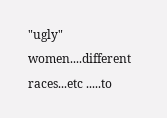"ugly" women....different races...etc .....to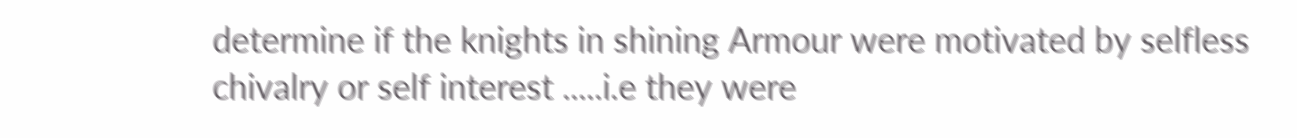determine if the knights in shining Armour were motivated by selfless chivalry or self interest .....i.e they were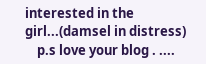interested in the girl...(damsel in distress)
    p.s love your blog . ....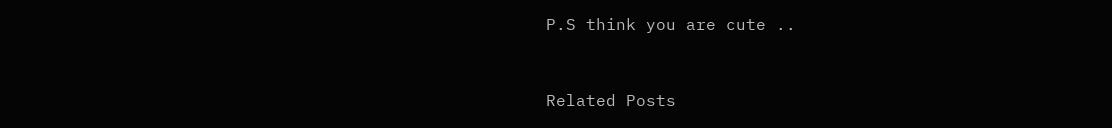P.S think you are cute ..


Related Posts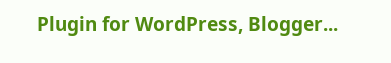Plugin for WordPress, Blogger...